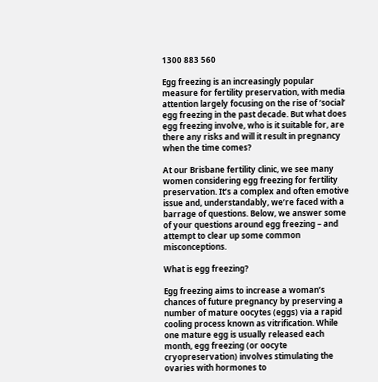1300 883 560

Egg freezing is an increasingly popular measure for fertility preservation, with media attention largely focusing on the rise of ‘social’ egg freezing in the past decade. But what does egg freezing involve, who is it suitable for, are there any risks and will it result in pregnancy when the time comes?

At our Brisbane fertility clinic, we see many women considering egg freezing for fertility preservation. It’s a complex and often emotive issue and, understandably, we’re faced with a barrage of questions. Below, we answer some of your questions around egg freezing – and attempt to clear up some common misconceptions.

What is egg freezing?

Egg freezing aims to increase a woman’s chances of future pregnancy by preserving a number of mature oocytes (eggs) via a rapid cooling process known as vitrification. While one mature egg is usually released each month, egg freezing (or oocyte cryopreservation) involves stimulating the ovaries with hormones to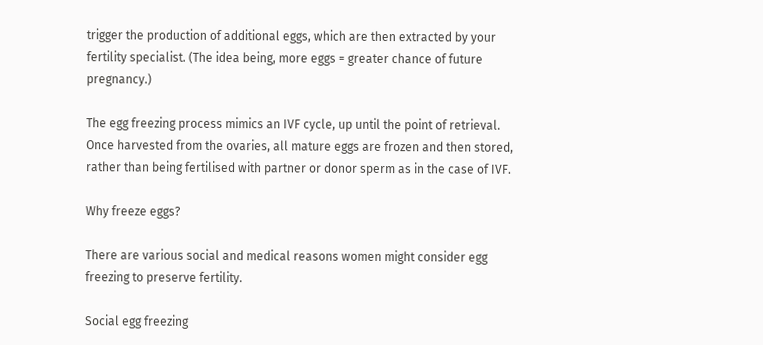trigger the production of additional eggs, which are then extracted by your fertility specialist. (The idea being, more eggs = greater chance of future pregnancy.)

The egg freezing process mimics an IVF cycle, up until the point of retrieval. Once harvested from the ovaries, all mature eggs are frozen and then stored, rather than being fertilised with partner or donor sperm as in the case of IVF.

Why freeze eggs?

There are various social and medical reasons women might consider egg freezing to preserve fertility.

Social egg freezing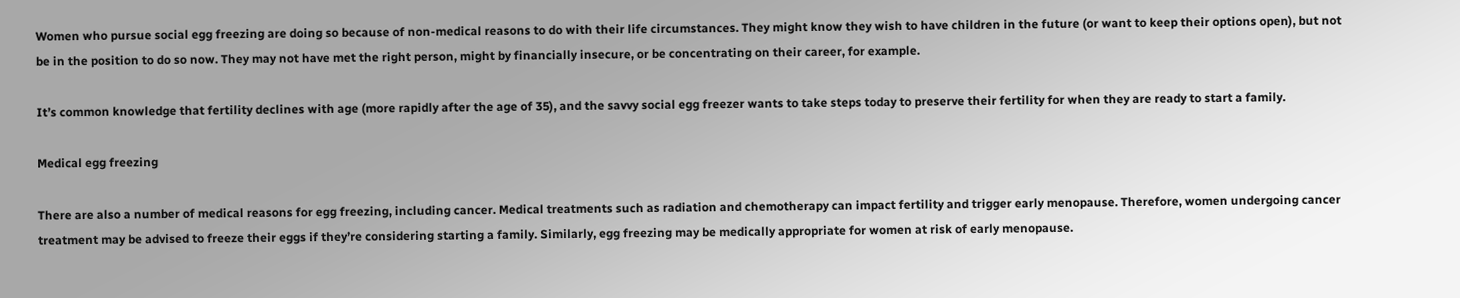Women who pursue social egg freezing are doing so because of non-medical reasons to do with their life circumstances. They might know they wish to have children in the future (or want to keep their options open), but not be in the position to do so now. They may not have met the right person, might by financially insecure, or be concentrating on their career, for example.

It’s common knowledge that fertility declines with age (more rapidly after the age of 35), and the savvy social egg freezer wants to take steps today to preserve their fertility for when they are ready to start a family.

Medical egg freezing

There are also a number of medical reasons for egg freezing, including cancer. Medical treatments such as radiation and chemotherapy can impact fertility and trigger early menopause. Therefore, women undergoing cancer treatment may be advised to freeze their eggs if they’re considering starting a family. Similarly, egg freezing may be medically appropriate for women at risk of early menopause.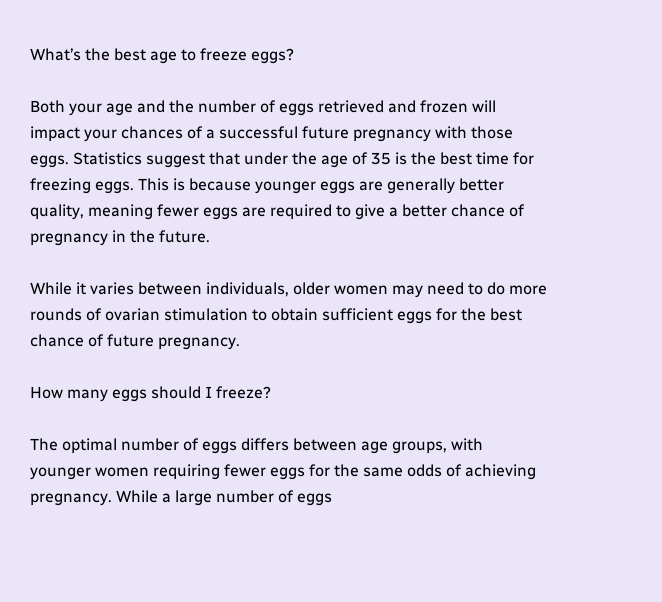What’s the best age to freeze eggs?

Both your age and the number of eggs retrieved and frozen will impact your chances of a successful future pregnancy with those eggs. Statistics suggest that under the age of 35 is the best time for freezing eggs. This is because younger eggs are generally better quality, meaning fewer eggs are required to give a better chance of pregnancy in the future.

While it varies between individuals, older women may need to do more rounds of ovarian stimulation to obtain sufficient eggs for the best chance of future pregnancy.

How many eggs should I freeze?

The optimal number of eggs differs between age groups, with younger women requiring fewer eggs for the same odds of achieving pregnancy. While a large number of eggs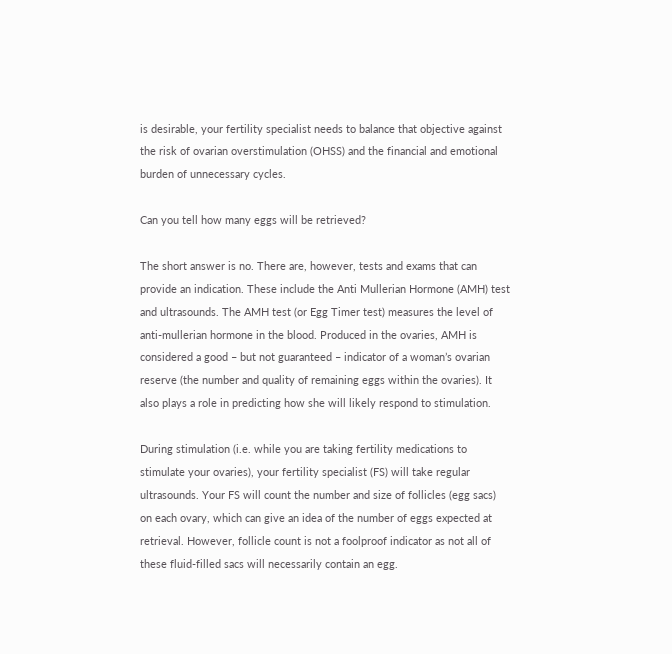is desirable, your fertility specialist needs to balance that objective against the risk of ovarian overstimulation (OHSS) and the financial and emotional burden of unnecessary cycles.

Can you tell how many eggs will be retrieved?

The short answer is no. There are, however, tests and exams that can provide an indication. These include the Anti Mullerian Hormone (AMH) test and ultrasounds. The AMH test (or Egg Timer test) measures the level of anti-mullerian hormone in the blood. Produced in the ovaries, AMH is considered a good – but not guaranteed – indicator of a woman’s ovarian reserve (the number and quality of remaining eggs within the ovaries). It also plays a role in predicting how she will likely respond to stimulation.

During stimulation (i.e. while you are taking fertility medications to stimulate your ovaries), your fertility specialist (FS) will take regular ultrasounds. Your FS will count the number and size of follicles (egg sacs) on each ovary, which can give an idea of the number of eggs expected at retrieval. However, follicle count is not a foolproof indicator as not all of these fluid-filled sacs will necessarily contain an egg.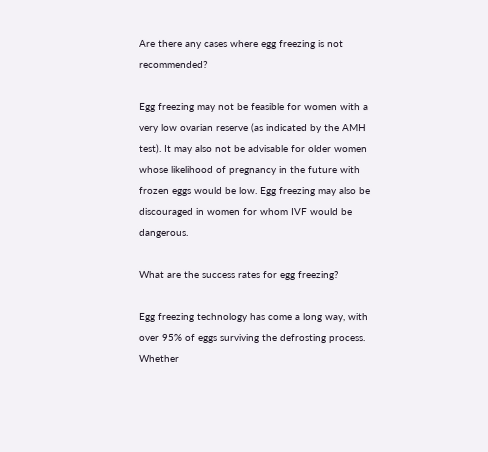Are there any cases where egg freezing is not recommended?

Egg freezing may not be feasible for women with a very low ovarian reserve (as indicated by the AMH test). It may also not be advisable for older women whose likelihood of pregnancy in the future with frozen eggs would be low. Egg freezing may also be discouraged in women for whom IVF would be dangerous.

What are the success rates for egg freezing?

Egg freezing technology has come a long way, with over 95% of eggs surviving the defrosting process. Whether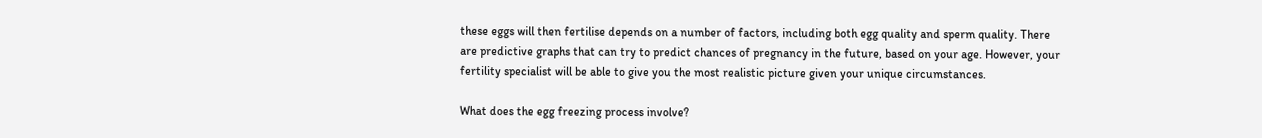these eggs will then fertilise depends on a number of factors, including both egg quality and sperm quality. There are predictive graphs that can try to predict chances of pregnancy in the future, based on your age. However, your fertility specialist will be able to give you the most realistic picture given your unique circumstances.

What does the egg freezing process involve?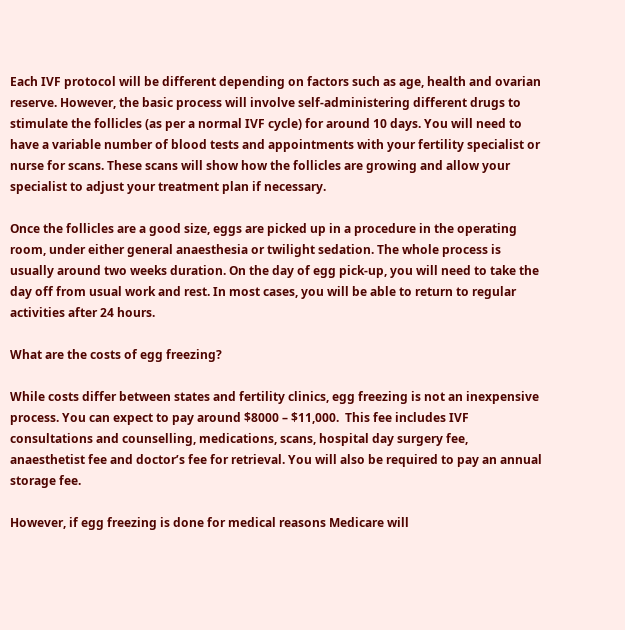Each IVF protocol will be different depending on factors such as age, health and ovarian reserve. However, the basic process will involve self-administering different drugs to stimulate the follicles (as per a normal IVF cycle) for around 10 days. You will need to have a variable number of blood tests and appointments with your fertility specialist or nurse for scans. These scans will show how the follicles are growing and allow your specialist to adjust your treatment plan if necessary.

Once the follicles are a good size, eggs are picked up in a procedure in the operating room, under either general anaesthesia or twilight sedation. The whole process is usually around two weeks duration. On the day of egg pick-up, you will need to take the day off from usual work and rest. In most cases, you will be able to return to regular activities after 24 hours.

What are the costs of egg freezing?

While costs differ between states and fertility clinics, egg freezing is not an inexpensive process. You can expect to pay around $8000 – $11,000.  This fee includes IVF consultations and counselling, medications, scans, hospital day surgery fee, anaesthetist fee and doctor’s fee for retrieval. You will also be required to pay an annual storage fee.

However, if egg freezing is done for medical reasons Medicare will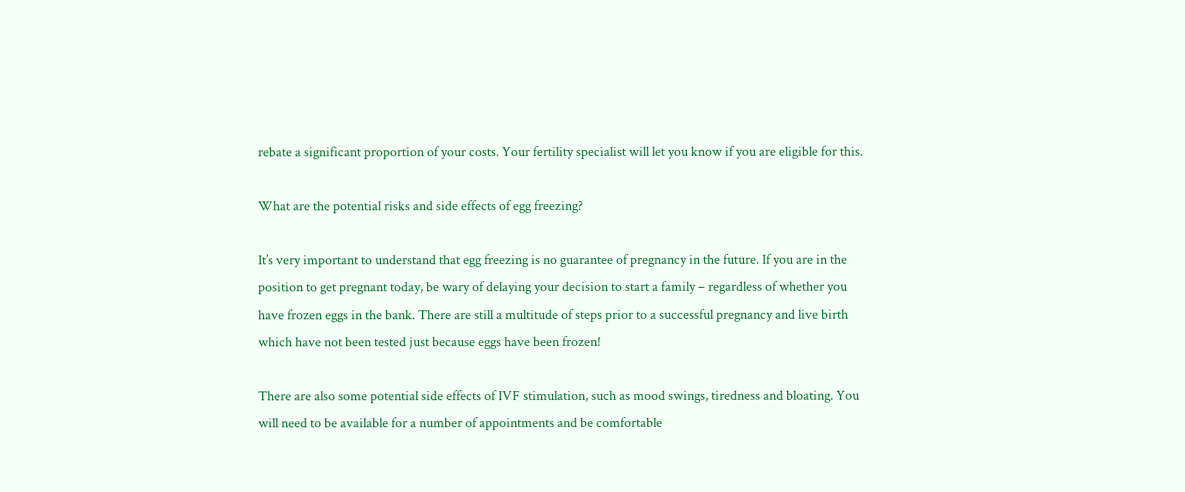rebate a significant proportion of your costs. Your fertility specialist will let you know if you are eligible for this.

What are the potential risks and side effects of egg freezing?

It’s very important to understand that egg freezing is no guarantee of pregnancy in the future. If you are in the position to get pregnant today, be wary of delaying your decision to start a family – regardless of whether you have frozen eggs in the bank. There are still a multitude of steps prior to a successful pregnancy and live birth which have not been tested just because eggs have been frozen!

There are also some potential side effects of IVF stimulation, such as mood swings, tiredness and bloating. You will need to be available for a number of appointments and be comfortable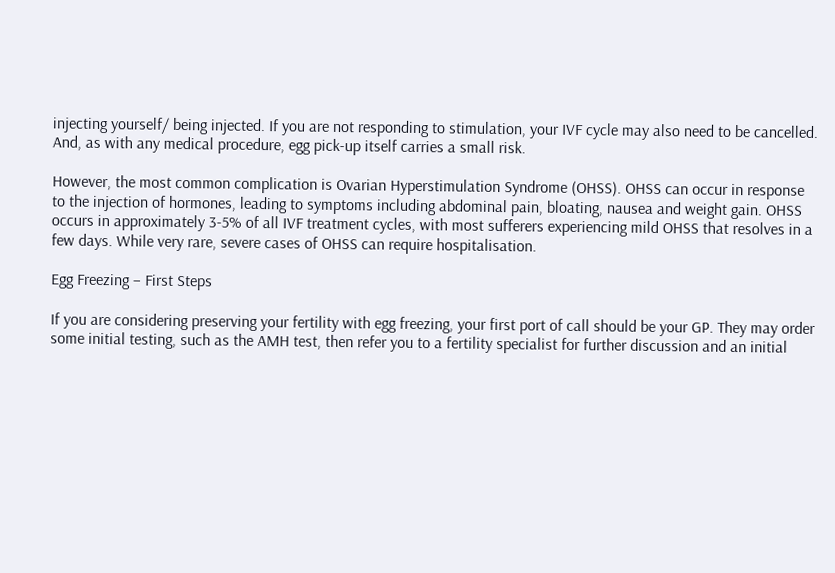injecting yourself/ being injected. If you are not responding to stimulation, your IVF cycle may also need to be cancelled. And, as with any medical procedure, egg pick-up itself carries a small risk.

However, the most common complication is Ovarian Hyperstimulation Syndrome (OHSS). OHSS can occur in response to the injection of hormones, leading to symptoms including abdominal pain, bloating, nausea and weight gain. OHSS occurs in approximately 3-5% of all IVF treatment cycles, with most sufferers experiencing mild OHSS that resolves in a few days. While very rare, severe cases of OHSS can require hospitalisation.

Egg Freezing – First Steps

If you are considering preserving your fertility with egg freezing, your first port of call should be your GP. They may order some initial testing, such as the AMH test, then refer you to a fertility specialist for further discussion and an initial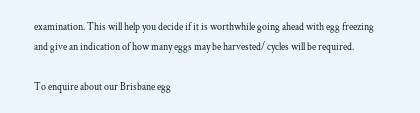examination. This will help you decide if it is worthwhile going ahead with egg freezing and give an indication of how many eggs may be harvested/ cycles will be required.

To enquire about our Brisbane egg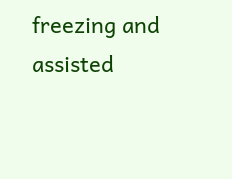freezing and assisted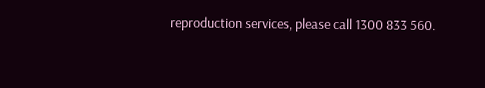reproduction services, please call 1300 833 560.